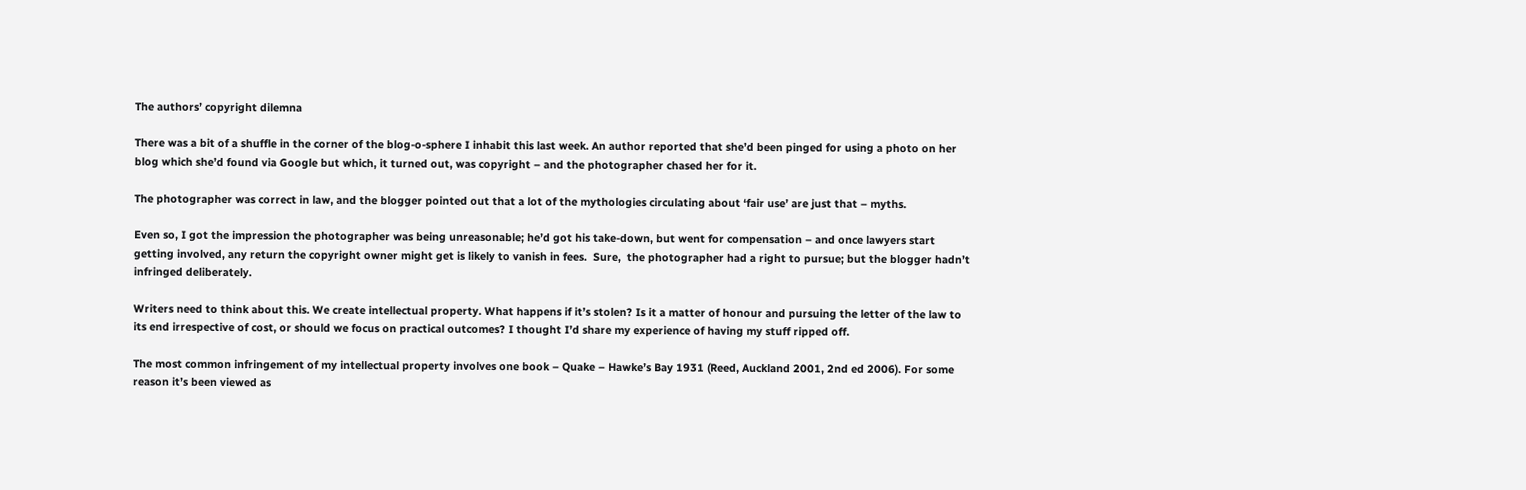The authors’ copyright dilemna

There was a bit of a shuffle in the corner of the blog-o-sphere I inhabit this last week. An author reported that she’d been pinged for using a photo on her blog which she’d found via Google but which, it turned out, was copyright – and the photographer chased her for it.

The photographer was correct in law, and the blogger pointed out that a lot of the mythologies circulating about ‘fair use’ are just that – myths.

Even so, I got the impression the photographer was being unreasonable; he’d got his take-down, but went for compensation – and once lawyers start getting involved, any return the copyright owner might get is likely to vanish in fees.  Sure,  the photographer had a right to pursue; but the blogger hadn’t infringed deliberately.

Writers need to think about this. We create intellectual property. What happens if it’s stolen? Is it a matter of honour and pursuing the letter of the law to its end irrespective of cost, or should we focus on practical outcomes? I thought I’d share my experience of having my stuff ripped off.

The most common infringement of my intellectual property involves one book – Quake – Hawke’s Bay 1931 (Reed, Auckland 2001, 2nd ed 2006). For some reason it’s been viewed as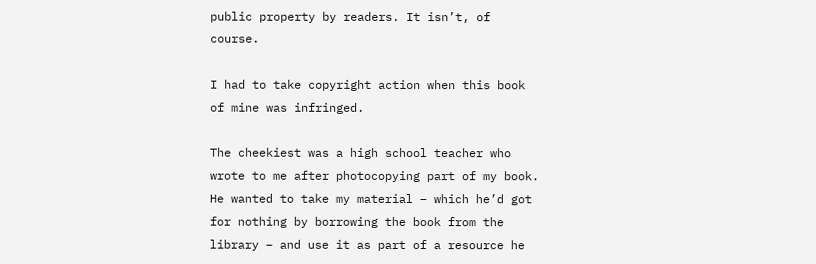public property by readers. It isn’t, of course.

I had to take copyright action when this book of mine was infringed.

The cheekiest was a high school teacher who wrote to me after photocopying part of my book. He wanted to take my material – which he’d got for nothing by borrowing the book from the library – and use it as part of a resource he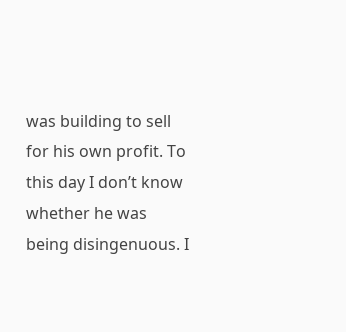was building to sell for his own profit. To this day I don’t know whether he was being disingenuous. I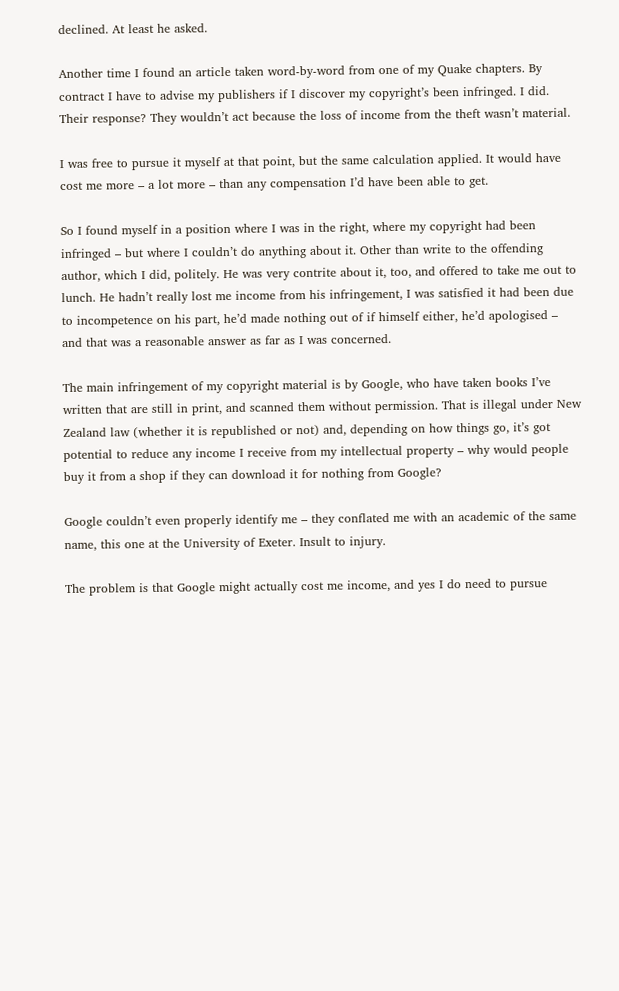declined. At least he asked.

Another time I found an article taken word-by-word from one of my Quake chapters. By contract I have to advise my publishers if I discover my copyright’s been infringed. I did. Their response? They wouldn’t act because the loss of income from the theft wasn’t material.

I was free to pursue it myself at that point, but the same calculation applied. It would have cost me more – a lot more – than any compensation I’d have been able to get.

So I found myself in a position where I was in the right, where my copyright had been infringed – but where I couldn’t do anything about it. Other than write to the offending author, which I did, politely. He was very contrite about it, too, and offered to take me out to lunch. He hadn’t really lost me income from his infringement, I was satisfied it had been due to incompetence on his part, he’d made nothing out of if himself either, he’d apologised – and that was a reasonable answer as far as I was concerned.

The main infringement of my copyright material is by Google, who have taken books I’ve written that are still in print, and scanned them without permission. That is illegal under New Zealand law (whether it is republished or not) and, depending on how things go, it’s got potential to reduce any income I receive from my intellectual property – why would people buy it from a shop if they can download it for nothing from Google?

Google couldn’t even properly identify me – they conflated me with an academic of the same name, this one at the University of Exeter. Insult to injury.

The problem is that Google might actually cost me income, and yes I do need to pursue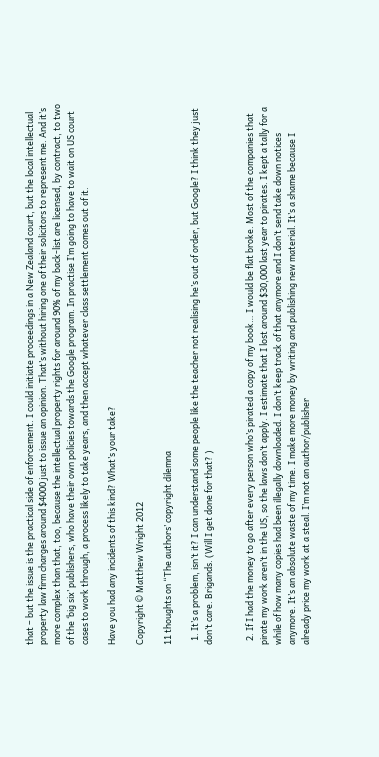that – but the issue is the practical side of enforcement. I could initiate proceedings in a New Zealand court, but the local intellectual property law firm charges around $4000 just to issue an opinion. That’s without hiring one of their solicitors to represent me. And it’s more complex than that, too, because the intellectual property rights for around 90% of my back-list are licensed, by contract, to two of the ‘big six’ publishers, who have their own policies towards the Google program. In practise I’m going to have to wait on US court cases to work through, a process likely to take years, and then accept whatever class settlement comes out of it.

Have you had any incidents of this kind? What’s your take?

Copyright © Matthew Wright 2012

11 thoughts on “The authors’ copyright dilemna

  1. It’s a problem, isn’t it? I can understand some people like the teacher not realising he’s out of order, but Google? I think they just don’t care. Brigands. (Will I get done for that? )


  2. If I had the money to go after every person who’s pirated a copy of my book… I would be flat broke. Most of the companies that pirate my work aren’t in the US, so the laws don’t apply. I estimate that I lost around $30,000 last year to pirates. I kept a tally for a while of how many copies had been illegally downloaded. I don’t keep track of that anymore and I don’t send take down notices anymore. It’s an absolute waste of my time. I make more money by writing and publishing new material. It’s a shame because I already price my work at a steal. I’m not an author/publisher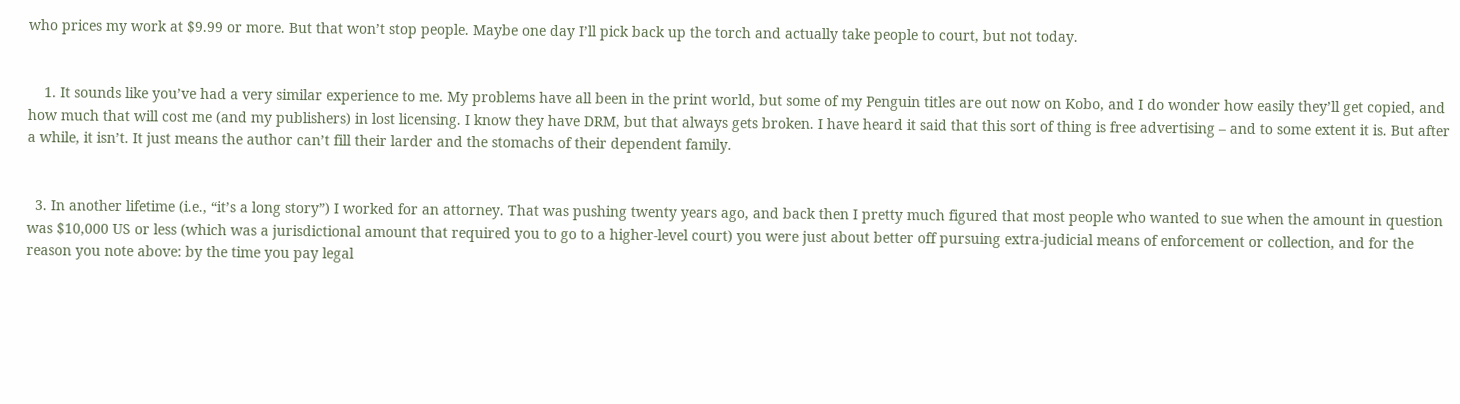who prices my work at $9.99 or more. But that won’t stop people. Maybe one day I’ll pick back up the torch and actually take people to court, but not today.


    1. It sounds like you’ve had a very similar experience to me. My problems have all been in the print world, but some of my Penguin titles are out now on Kobo, and I do wonder how easily they’ll get copied, and how much that will cost me (and my publishers) in lost licensing. I know they have DRM, but that always gets broken. I have heard it said that this sort of thing is free advertising – and to some extent it is. But after a while, it isn’t. It just means the author can’t fill their larder and the stomachs of their dependent family.


  3. In another lifetime (i.e., “it’s a long story”) I worked for an attorney. That was pushing twenty years ago, and back then I pretty much figured that most people who wanted to sue when the amount in question was $10,000 US or less (which was a jurisdictional amount that required you to go to a higher-level court) you were just about better off pursuing extra-judicial means of enforcement or collection, and for the reason you note above: by the time you pay legal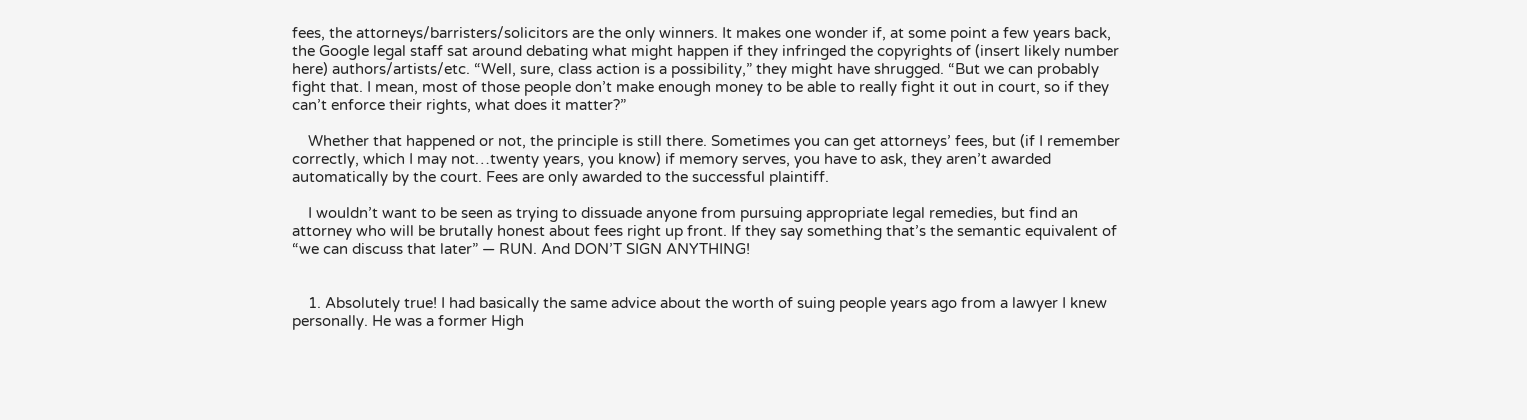fees, the attorneys/barristers/solicitors are the only winners. It makes one wonder if, at some point a few years back, the Google legal staff sat around debating what might happen if they infringed the copyrights of (insert likely number here) authors/artists/etc. “Well, sure, class action is a possibility,” they might have shrugged. “But we can probably fight that. I mean, most of those people don’t make enough money to be able to really fight it out in court, so if they can’t enforce their rights, what does it matter?”

    Whether that happened or not, the principle is still there. Sometimes you can get attorneys’ fees, but (if I remember correctly, which I may not…twenty years, you know) if memory serves, you have to ask, they aren’t awarded automatically by the court. Fees are only awarded to the successful plaintiff.

    I wouldn’t want to be seen as trying to dissuade anyone from pursuing appropriate legal remedies, but find an attorney who will be brutally honest about fees right up front. If they say something that’s the semantic equivalent of “we can discuss that later” — RUN. And DON’T SIGN ANYTHING!


    1. Absolutely true! I had basically the same advice about the worth of suing people years ago from a lawyer I knew personally. He was a former High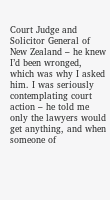Court Judge and Solicitor General of New Zealand – he knew I’d been wronged, which was why I asked him. I was seriously contemplating court action – he told me only the lawyers would get anything, and when someone of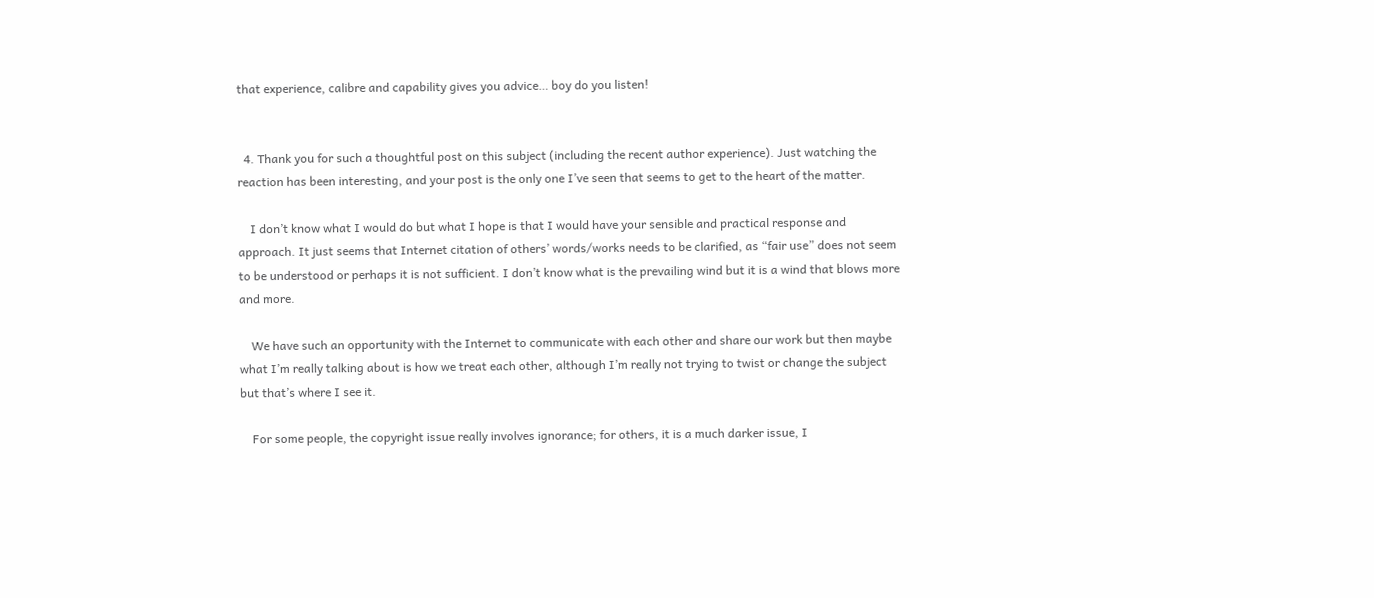that experience, calibre and capability gives you advice… boy do you listen!


  4. Thank you for such a thoughtful post on this subject (including the recent author experience). Just watching the reaction has been interesting, and your post is the only one I’ve seen that seems to get to the heart of the matter.

    I don’t know what I would do but what I hope is that I would have your sensible and practical response and approach. It just seems that Internet citation of others’ words/works needs to be clarified, as “fair use” does not seem to be understood or perhaps it is not sufficient. I don’t know what is the prevailing wind but it is a wind that blows more and more.

    We have such an opportunity with the Internet to communicate with each other and share our work but then maybe what I’m really talking about is how we treat each other, although I’m really not trying to twist or change the subject but that’s where I see it.

    For some people, the copyright issue really involves ignorance; for others, it is a much darker issue, I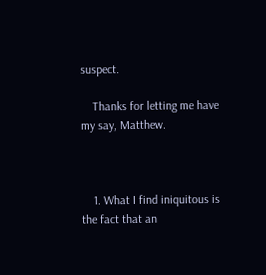suspect.

    Thanks for letting me have my say, Matthew.



    1. What I find iniquitous is the fact that an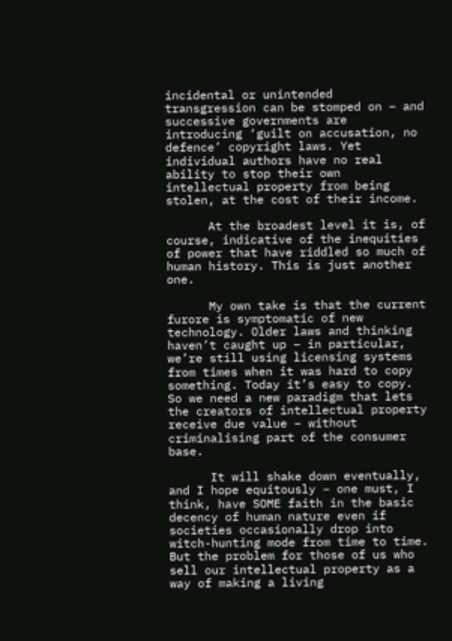incidental or unintended transgression can be stomped on – and successive governments are introducing ‘guilt on accusation, no defence’ copyright laws. Yet individual authors have no real ability to stop their own intellectual property from being stolen, at the cost of their income.

      At the broadest level it is, of course, indicative of the inequities of power that have riddled so much of human history. This is just another one.

      My own take is that the current furore is symptomatic of new technology. Older laws and thinking haven’t caught up – in particular, we’re still using licensing systems from times when it was hard to copy something. Today it’s easy to copy. So we need a new paradigm that lets the creators of intellectual property receive due value – without criminalising part of the consumer base.

      It will shake down eventually, and I hope equitously – one must, I think, have SOME faith in the basic decency of human nature even if societies occasionally drop into witch-hunting mode from time to time. But the problem for those of us who sell our intellectual property as a way of making a living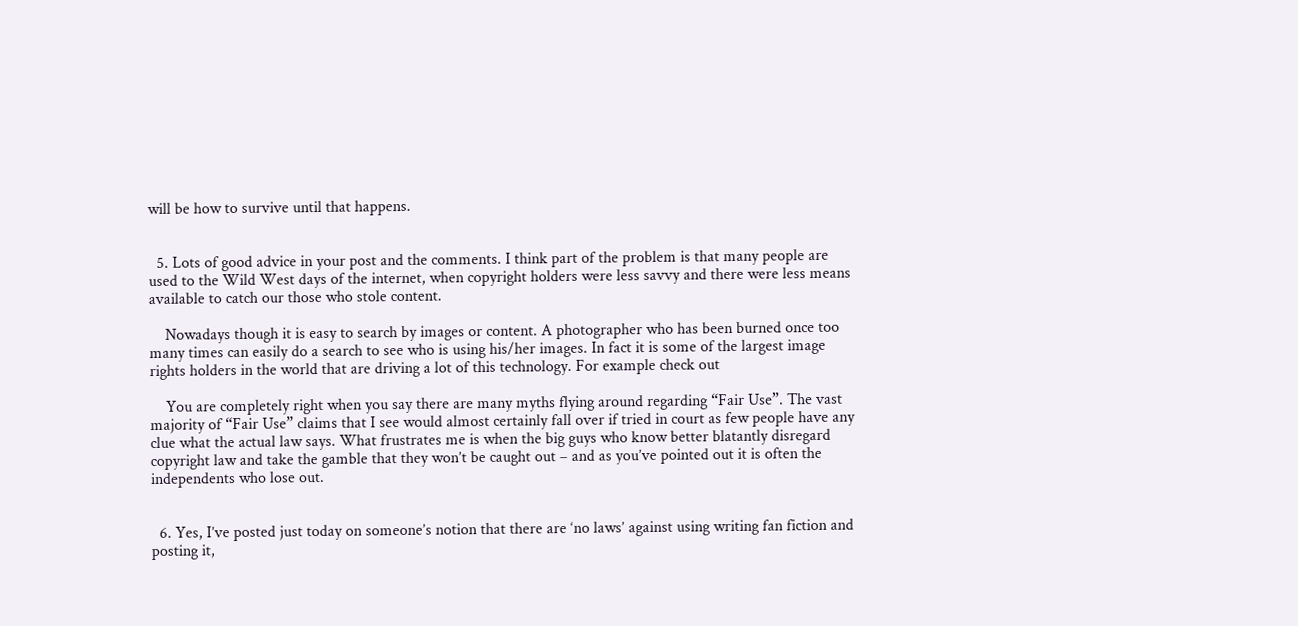will be how to survive until that happens.


  5. Lots of good advice in your post and the comments. I think part of the problem is that many people are used to the Wild West days of the internet, when copyright holders were less savvy and there were less means available to catch our those who stole content.

    Nowadays though it is easy to search by images or content. A photographer who has been burned once too many times can easily do a search to see who is using his/her images. In fact it is some of the largest image rights holders in the world that are driving a lot of this technology. For example check out

    You are completely right when you say there are many myths flying around regarding “Fair Use”. The vast majority of “Fair Use” claims that I see would almost certainly fall over if tried in court as few people have any clue what the actual law says. What frustrates me is when the big guys who know better blatantly disregard copyright law and take the gamble that they won’t be caught out – and as you’ve pointed out it is often the independents who lose out.


  6. Yes, I’ve posted just today on someone’s notion that there are ‘no laws’ against using writing fan fiction and posting it,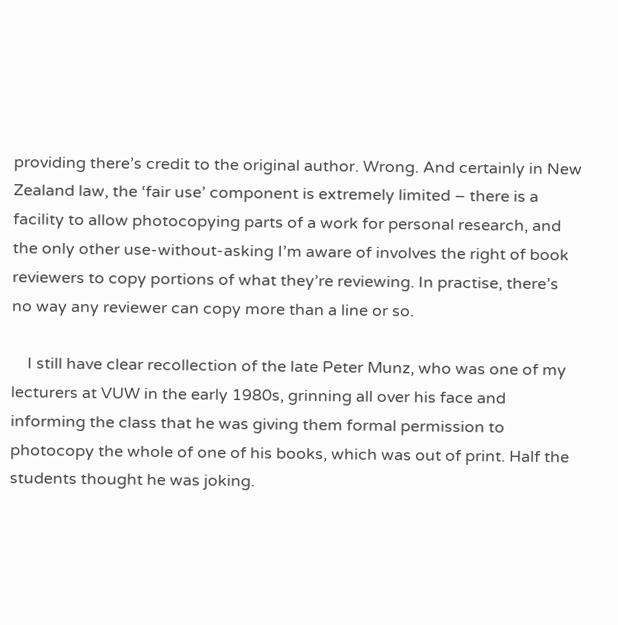providing there’s credit to the original author. Wrong. And certainly in New Zealand law, the ‘fair use’ component is extremely limited – there is a facility to allow photocopying parts of a work for personal research, and the only other use-without-asking I’m aware of involves the right of book reviewers to copy portions of what they’re reviewing. In practise, there’s no way any reviewer can copy more than a line or so.

    I still have clear recollection of the late Peter Munz, who was one of my lecturers at VUW in the early 1980s, grinning all over his face and informing the class that he was giving them formal permission to photocopy the whole of one of his books, which was out of print. Half the students thought he was joking.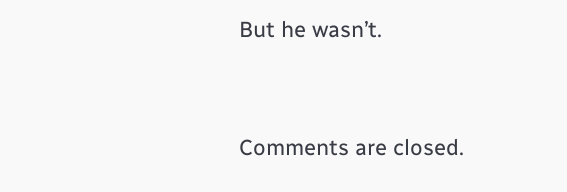But he wasn’t.


Comments are closed.